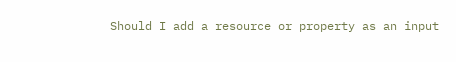Should I add a resource or property as an input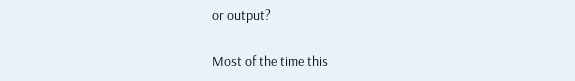or output?

Most of the time this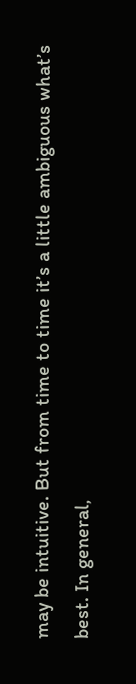may be intuitive. But from time to time it’s a little ambiguous what’s best. In general,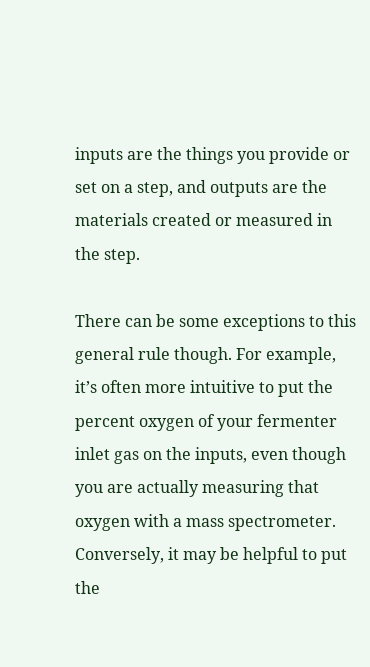inputs are the things you provide or set on a step, and outputs are the materials created or measured in the step.

There can be some exceptions to this general rule though. For example, it’s often more intuitive to put the percent oxygen of your fermenter inlet gas on the inputs, even though you are actually measuring that oxygen with a mass spectrometer.  Conversely, it may be helpful to put the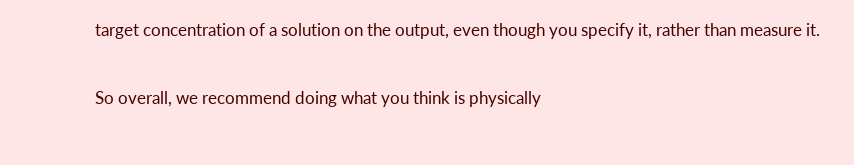target concentration of a solution on the output, even though you specify it, rather than measure it.

So overall, we recommend doing what you think is physically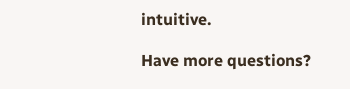intuitive.

Have more questions?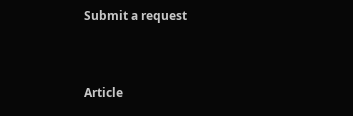Submit a request


Article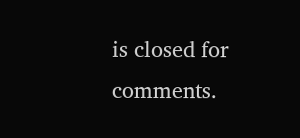is closed for comments.